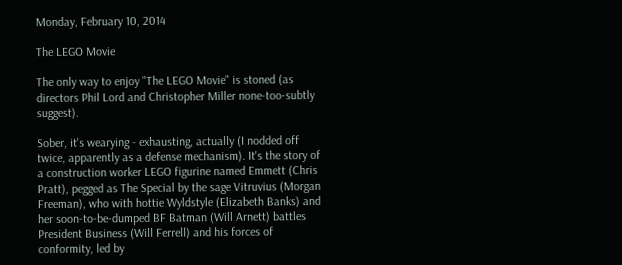Monday, February 10, 2014

The LEGO Movie

The only way to enjoy "The LEGO Movie" is stoned (as directors Phil Lord and Christopher Miller none-too-subtly suggest).

Sober, it's wearying - exhausting, actually (I nodded off twice, apparently as a defense mechanism). It's the story of a construction worker LEGO figurine named Emmett (Chris Pratt), pegged as The Special by the sage Vitruvius (Morgan Freeman), who with hottie Wyldstyle (Elizabeth Banks) and her soon-to-be-dumped BF Batman (Will Arnett) battles President Business (Will Ferrell) and his forces of conformity, led by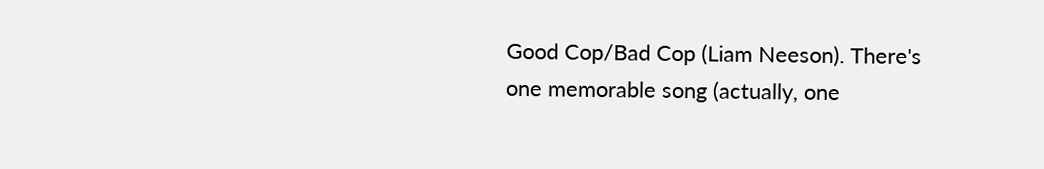Good Cop/Bad Cop (Liam Neeson). There's one memorable song (actually, one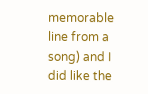memorable line from a song) and I did like the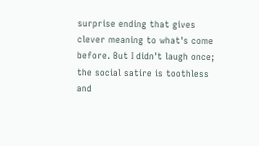surprise ending that gives clever meaning to what's come before. But I didn't laugh once; the social satire is toothless and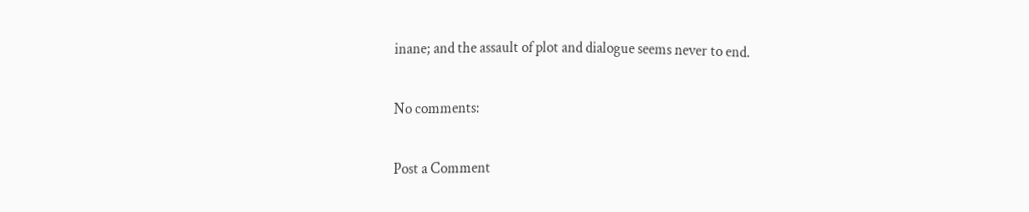inane; and the assault of plot and dialogue seems never to end.

No comments:

Post a Comment